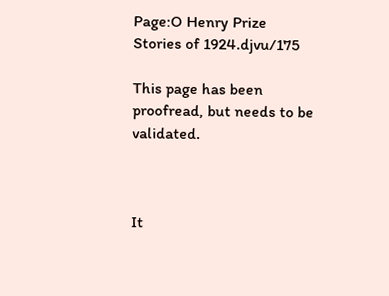Page:O Henry Prize Stories of 1924.djvu/175

This page has been proofread, but needs to be validated.



It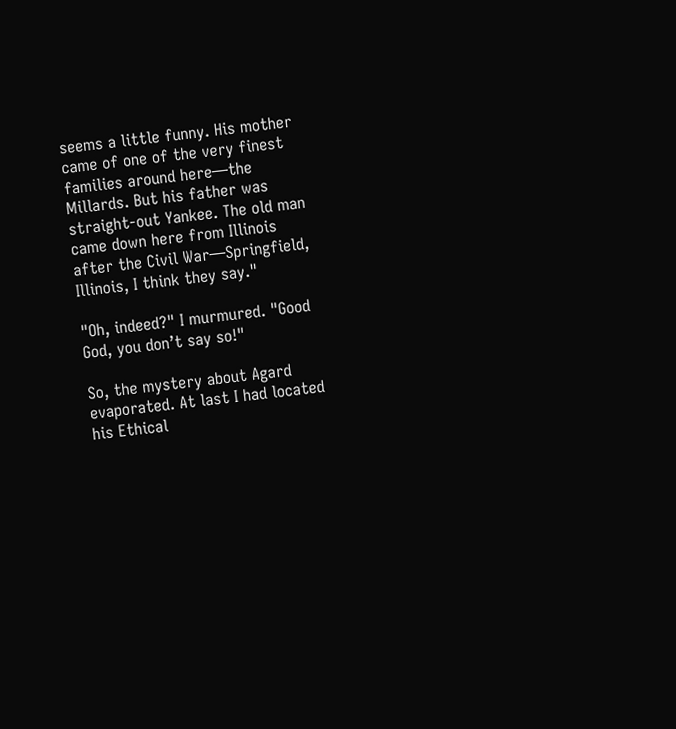seems a little funny. His mother came of one of the very finest families around here—the Millards. But his father was straight-out Yankee. The old man came down here from Illinois after the Civil War—Springfield, Illinois, I think they say."

"Oh, indeed?" I murmured. "Good God, you don’t say so!"

So, the mystery about Agard evaporated. At last I had located his Ethical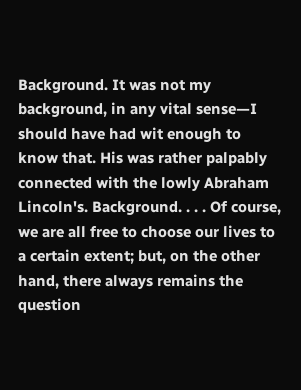Background. It was not my background, in any vital sense—I should have had wit enough to know that. His was rather palpably connected with the lowly Abraham Lincoln's. Background. . . . Of course, we are all free to choose our lives to a certain extent; but, on the other hand, there always remains the question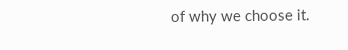of why we choose it.